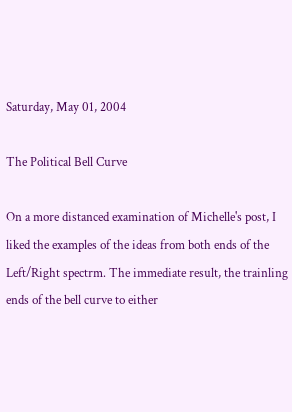Saturday, May 01, 2004

The Political Bell Curve

On a more distanced examination of Michelle's post, I liked the examples of the ideas from both ends of the Left/Right spectrm. The immediate result, the trainling ends of the bell curve to either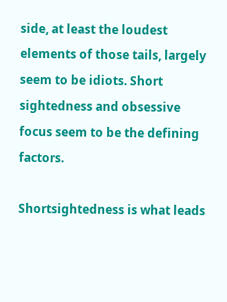side, at least the loudest elements of those tails, largely seem to be idiots. Short sightedness and obsessive focus seem to be the defining factors.

Shortsightedness is what leads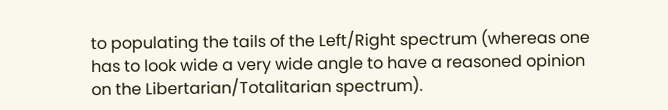to populating the tails of the Left/Right spectrum (whereas one has to look wide a very wide angle to have a reasoned opinion on the Libertarian/Totalitarian spectrum).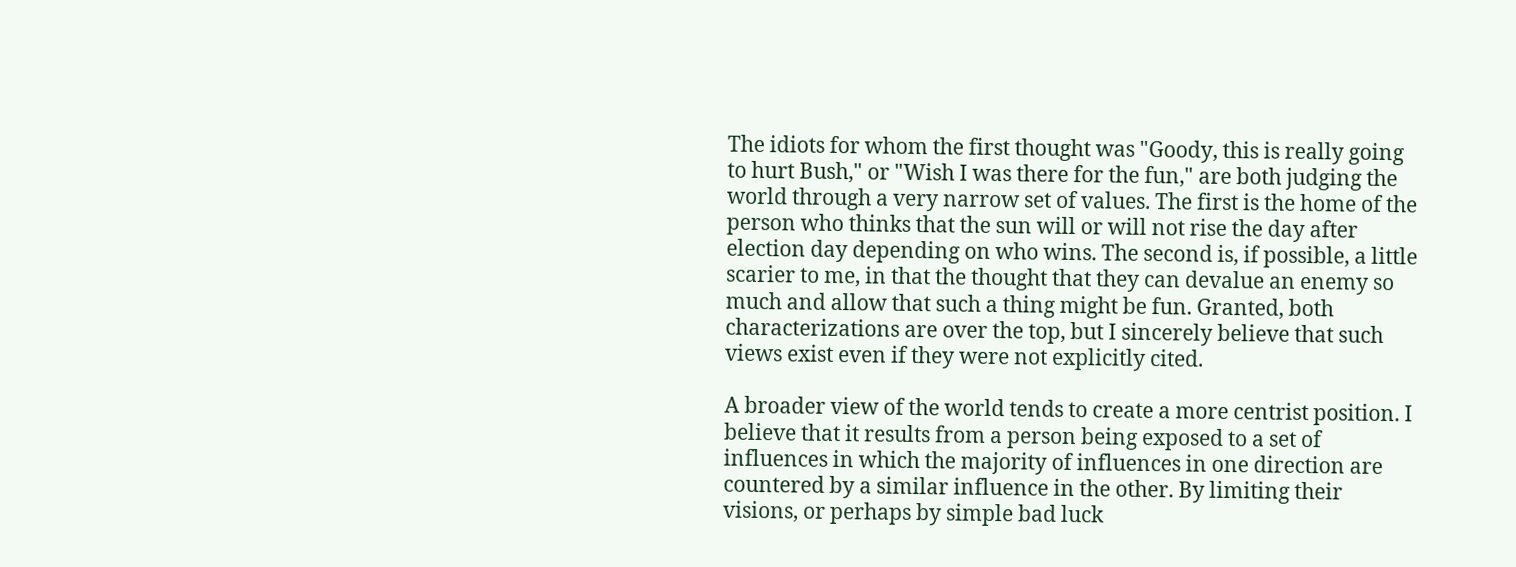The idiots for whom the first thought was "Goody, this is really going to hurt Bush," or "Wish I was there for the fun," are both judging the world through a very narrow set of values. The first is the home of the person who thinks that the sun will or will not rise the day after election day depending on who wins. The second is, if possible, a little scarier to me, in that the thought that they can devalue an enemy so much and allow that such a thing might be fun. Granted, both characterizations are over the top, but I sincerely believe that such views exist even if they were not explicitly cited.

A broader view of the world tends to create a more centrist position. I believe that it results from a person being exposed to a set of influences in which the majority of influences in one direction are countered by a similar influence in the other. By limiting their visions, or perhaps by simple bad luck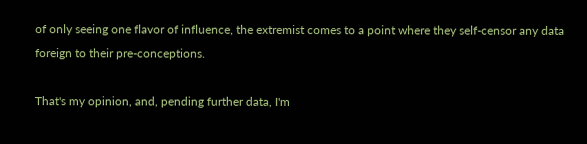of only seeing one flavor of influence, the extremist comes to a point where they self-censor any data foreign to their pre-conceptions.

That's my opinion, and, pending further data, I'm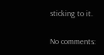sticking to it.

No comments: